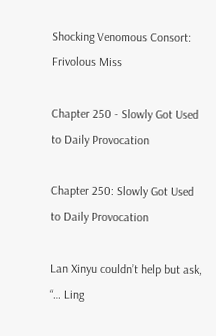Shocking Venomous Consort: Frivolous Miss

Chapter 250 - Slowly Got Used to Daily Provocation

Chapter 250: Slowly Got Used to Daily Provocation

Lan Xinyu couldn’t help but ask, “… Ling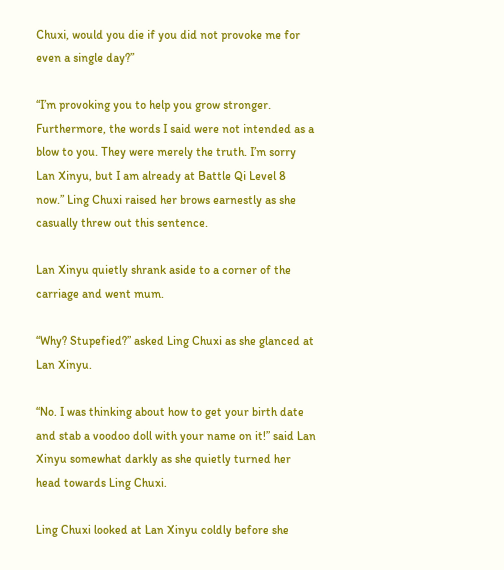Chuxi, would you die if you did not provoke me for even a single day?”

“I’m provoking you to help you grow stronger. Furthermore, the words I said were not intended as a blow to you. They were merely the truth. I’m sorry Lan Xinyu, but I am already at Battle Qi Level 8 now.” Ling Chuxi raised her brows earnestly as she casually threw out this sentence.

Lan Xinyu quietly shrank aside to a corner of the carriage and went mum.

“Why? Stupefied?” asked Ling Chuxi as she glanced at Lan Xinyu.

“No. I was thinking about how to get your birth date and stab a voodoo doll with your name on it!” said Lan Xinyu somewhat darkly as she quietly turned her head towards Ling Chuxi.

Ling Chuxi looked at Lan Xinyu coldly before she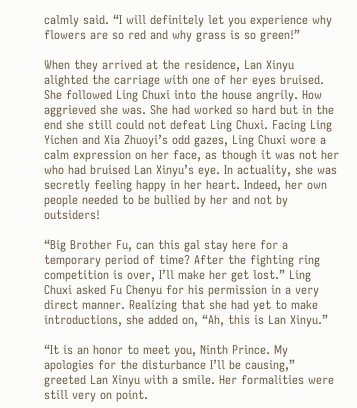calmly said. “I will definitely let you experience why flowers are so red and why grass is so green!”

When they arrived at the residence, Lan Xinyu alighted the carriage with one of her eyes bruised. She followed Ling Chuxi into the house angrily. How aggrieved she was. She had worked so hard but in the end she still could not defeat Ling Chuxi. Facing Ling Yichen and Xia Zhuoyi’s odd gazes, Ling Chuxi wore a calm expression on her face, as though it was not her who had bruised Lan Xinyu’s eye. In actuality, she was secretly feeling happy in her heart. Indeed, her own people needed to be bullied by her and not by outsiders!

“Big Brother Fu, can this gal stay here for a temporary period of time? After the fighting ring competition is over, I’ll make her get lost.” Ling Chuxi asked Fu Chenyu for his permission in a very direct manner. Realizing that she had yet to make introductions, she added on, “Ah, this is Lan Xinyu.”

“It is an honor to meet you, Ninth Prince. My apologies for the disturbance I’ll be causing,” greeted Lan Xinyu with a smile. Her formalities were still very on point.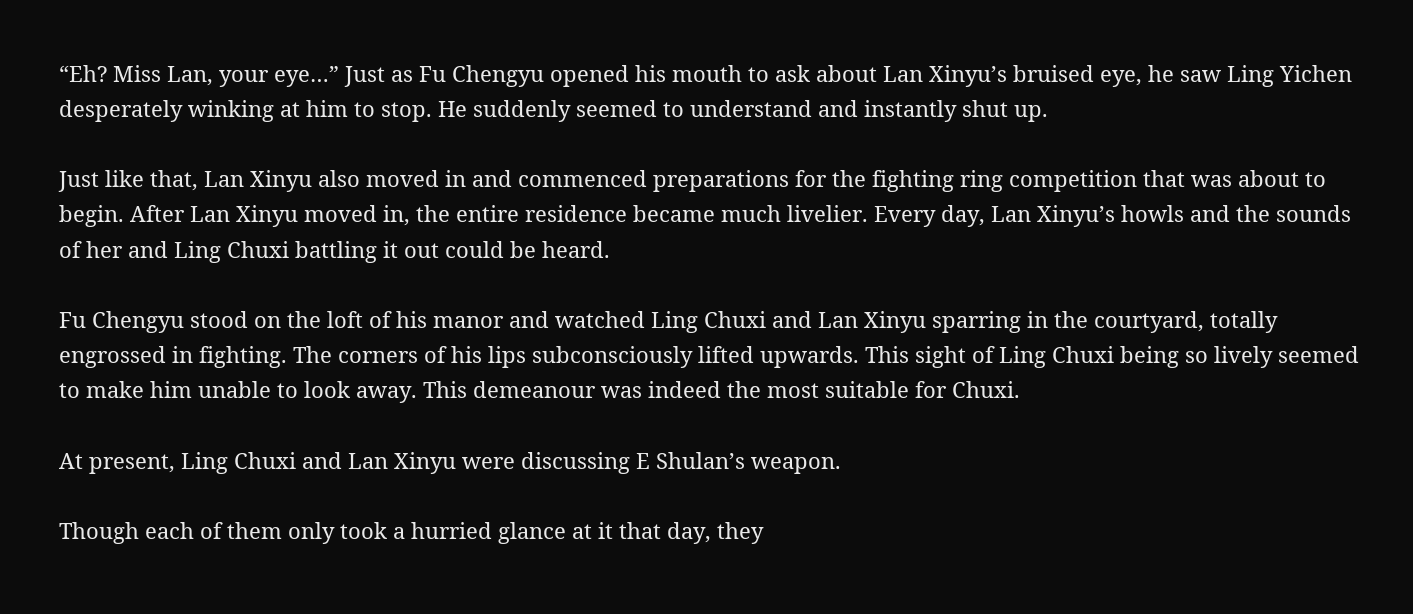“Eh? Miss Lan, your eye…” Just as Fu Chengyu opened his mouth to ask about Lan Xinyu’s bruised eye, he saw Ling Yichen desperately winking at him to stop. He suddenly seemed to understand and instantly shut up.

Just like that, Lan Xinyu also moved in and commenced preparations for the fighting ring competition that was about to begin. After Lan Xinyu moved in, the entire residence became much livelier. Every day, Lan Xinyu’s howls and the sounds of her and Ling Chuxi battling it out could be heard.

Fu Chengyu stood on the loft of his manor and watched Ling Chuxi and Lan Xinyu sparring in the courtyard, totally engrossed in fighting. The corners of his lips subconsciously lifted upwards. This sight of Ling Chuxi being so lively seemed to make him unable to look away. This demeanour was indeed the most suitable for Chuxi.

At present, Ling Chuxi and Lan Xinyu were discussing E Shulan’s weapon.

Though each of them only took a hurried glance at it that day, they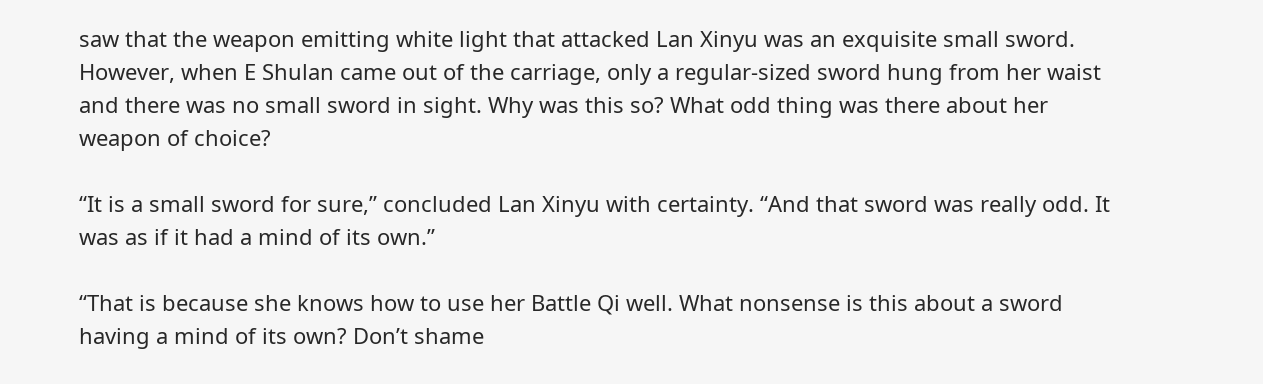saw that the weapon emitting white light that attacked Lan Xinyu was an exquisite small sword. However, when E Shulan came out of the carriage, only a regular-sized sword hung from her waist and there was no small sword in sight. Why was this so? What odd thing was there about her weapon of choice?

“It is a small sword for sure,” concluded Lan Xinyu with certainty. “And that sword was really odd. It was as if it had a mind of its own.”

“That is because she knows how to use her Battle Qi well. What nonsense is this about a sword having a mind of its own? Don’t shame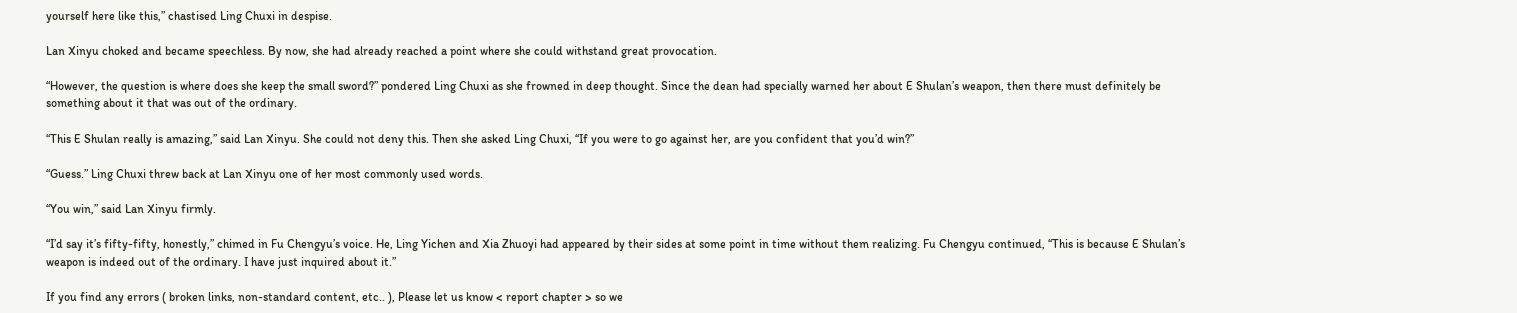yourself here like this,” chastised Ling Chuxi in despise.

Lan Xinyu choked and became speechless. By now, she had already reached a point where she could withstand great provocation.

“However, the question is where does she keep the small sword?” pondered Ling Chuxi as she frowned in deep thought. Since the dean had specially warned her about E Shulan’s weapon, then there must definitely be something about it that was out of the ordinary.

“This E Shulan really is amazing,” said Lan Xinyu. She could not deny this. Then she asked Ling Chuxi, “If you were to go against her, are you confident that you’d win?”

“Guess.” Ling Chuxi threw back at Lan Xinyu one of her most commonly used words.

“You win,” said Lan Xinyu firmly.

“I’d say it’s fifty-fifty, honestly,” chimed in Fu Chengyu’s voice. He, Ling Yichen and Xia Zhuoyi had appeared by their sides at some point in time without them realizing. Fu Chengyu continued, “This is because E Shulan’s weapon is indeed out of the ordinary. I have just inquired about it.”

If you find any errors ( broken links, non-standard content, etc.. ), Please let us know < report chapter > so we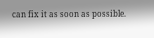can fix it as soon as possible.